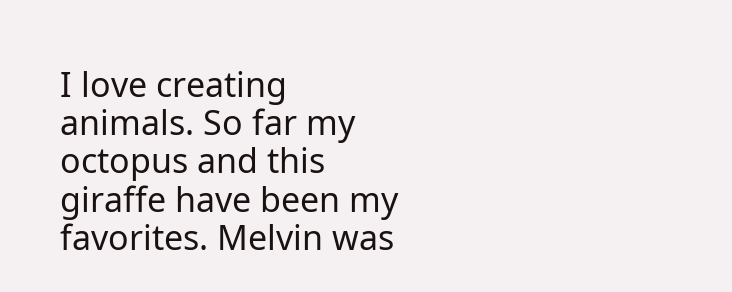I love creating animals. So far my octopus and this giraffe have been my favorites. Melvin was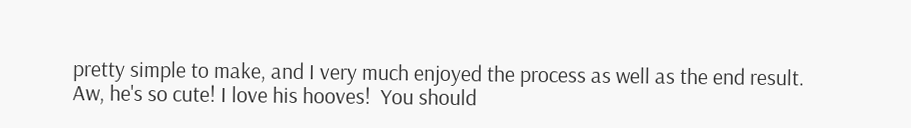pretty simple to make, and I very much enjoyed the process as well as the end result.
Aw, he's so cute! I love his hooves!  You should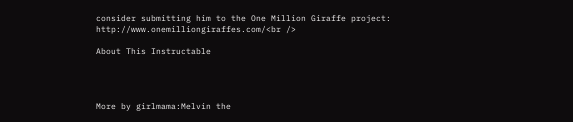consider submitting him to the One Million Giraffe project: http://www.onemilliongiraffes.com/<br />

About This Instructable




More by girlmama:Melvin the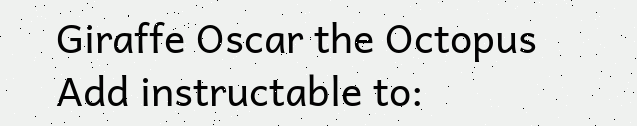Giraffe Oscar the Octopus
Add instructable to: